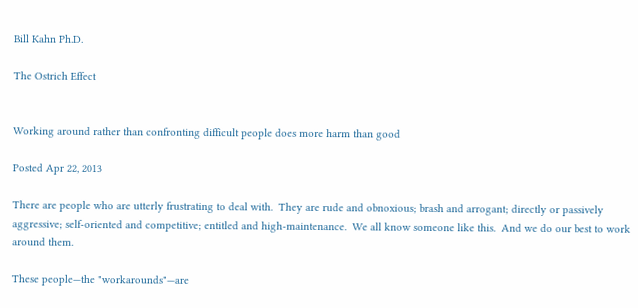Bill Kahn Ph.D.

The Ostrich Effect


Working around rather than confronting difficult people does more harm than good

Posted Apr 22, 2013

There are people who are utterly frustrating to deal with.  They are rude and obnoxious; brash and arrogant; directly or passively aggressive; self-oriented and competitive; entitled and high-maintenance.  We all know someone like this.  And we do our best to work around them.

These people—the "workarounds"—are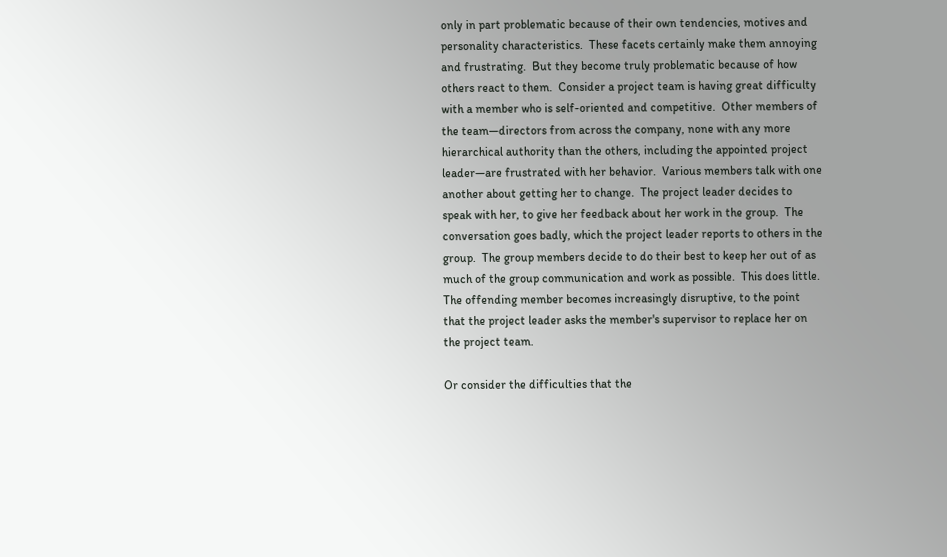only in part problematic because of their own tendencies, motives and personality characteristics.  These facets certainly make them annoying and frustrating.  But they become truly problematic because of how others react to them.  Consider a project team is having great difficulty with a member who is self-oriented and competitive.  Other members of the team—directors from across the company, none with any more hierarchical authority than the others, including the appointed project leader—are frustrated with her behavior.  Various members talk with one another about getting her to change.  The project leader decides to speak with her, to give her feedback about her work in the group.  The conversation goes badly, which the project leader reports to others in the group.  The group members decide to do their best to keep her out of as much of the group communication and work as possible.  This does little.  The offending member becomes increasingly disruptive, to the point that the project leader asks the member's supervisor to replace her on the project team.

Or consider the difficulties that the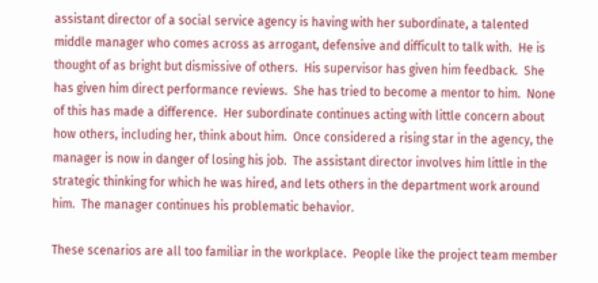assistant director of a social service agency is having with her subordinate, a talented middle manager who comes across as arrogant, defensive and difficult to talk with.  He is thought of as bright but dismissive of others.  His supervisor has given him feedback.  She has given him direct performance reviews.  She has tried to become a mentor to him.  None of this has made a difference.  Her subordinate continues acting with little concern about how others, including her, think about him.  Once considered a rising star in the agency, the manager is now in danger of losing his job.  The assistant director involves him little in the strategic thinking for which he was hired, and lets others in the department work around him.  The manager continues his problematic behavior.

These scenarios are all too familiar in the workplace.  People like the project team member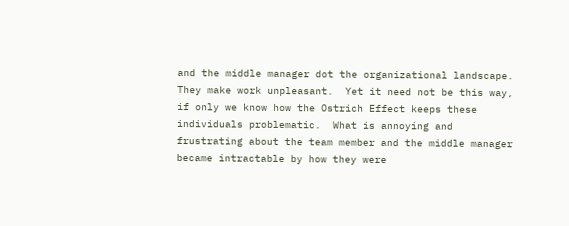and the middle manager dot the organizational landscape.  They make work unpleasant.  Yet it need not be this way, if only we know how the Ostrich Effect keeps these individuals problematic.  What is annoying and frustrating about the team member and the middle manager became intractable by how they were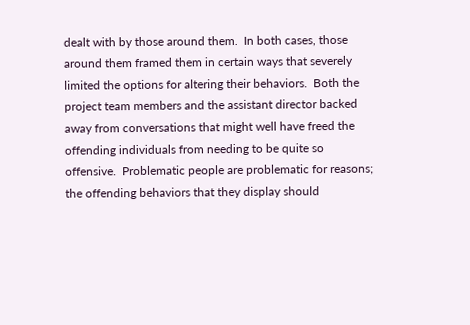dealt with by those around them.  In both cases, those around them framed them in certain ways that severely limited the options for altering their behaviors.  Both the project team members and the assistant director backed away from conversations that might well have freed the offending individuals from needing to be quite so offensive.  Problematic people are problematic for reasons; the offending behaviors that they display should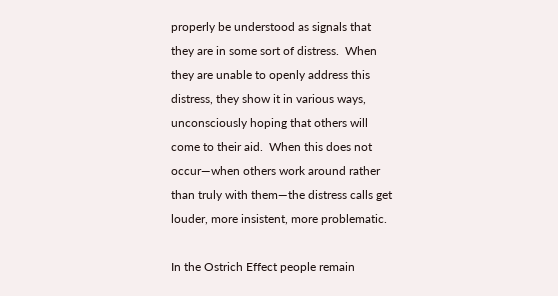properly be understood as signals that they are in some sort of distress.  When they are unable to openly address this distress, they show it in various ways, unconsciously hoping that others will come to their aid.  When this does not occur—when others work around rather than truly with them—the distress calls get louder, more insistent, more problematic.

In the Ostrich Effect people remain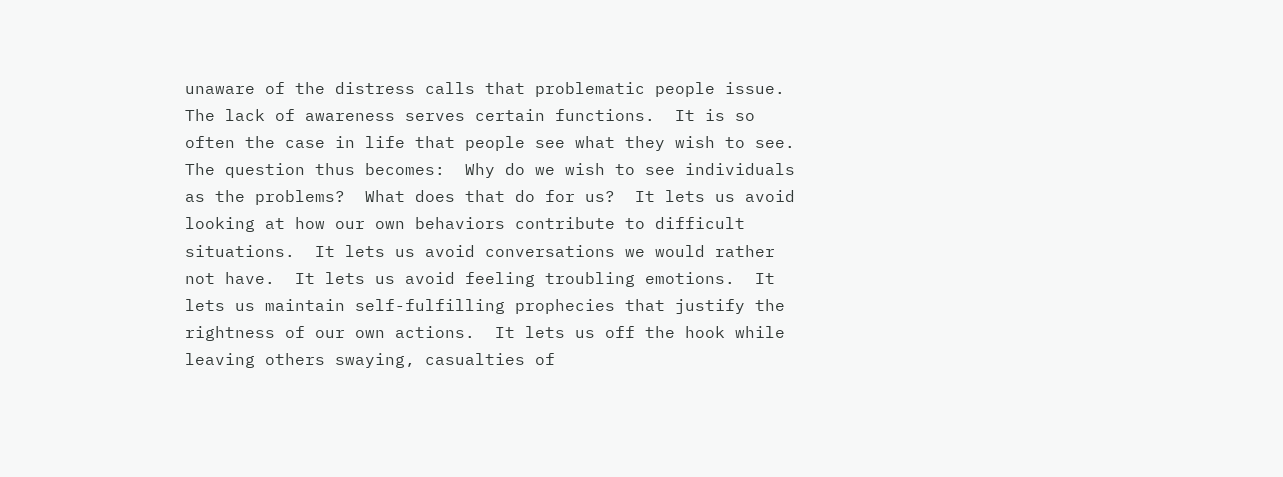unaware of the distress calls that problematic people issue.  The lack of awareness serves certain functions.  It is so often the case in life that people see what they wish to see.  The question thus becomes:  Why do we wish to see individuals as the problems?  What does that do for us?  It lets us avoid looking at how our own behaviors contribute to difficult situations.  It lets us avoid conversations we would rather not have.  It lets us avoid feeling troubling emotions.  It lets us maintain self-fulfilling prophecies that justify the rightness of our own actions.  It lets us off the hook while leaving others swaying, casualties of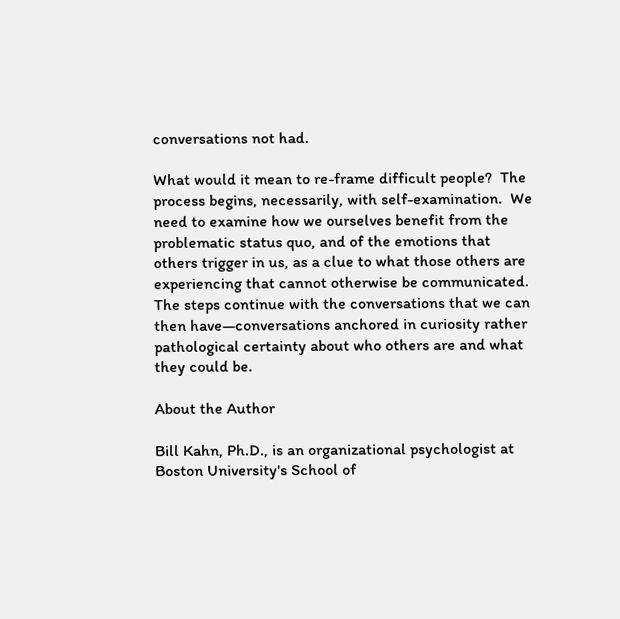conversations not had.

What would it mean to re-frame difficult people?  The process begins, necessarily, with self-examination.  We need to examine how we ourselves benefit from the problematic status quo, and of the emotions that others trigger in us, as a clue to what those others are experiencing that cannot otherwise be communicated.  The steps continue with the conversations that we can then have—conversations anchored in curiosity rather pathological certainty about who others are and what they could be.

About the Author

Bill Kahn, Ph.D., is an organizational psychologist at Boston University's School of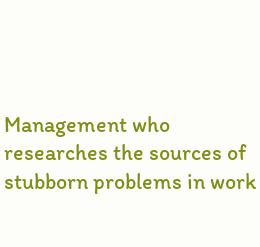Management who researches the sources of stubborn problems in work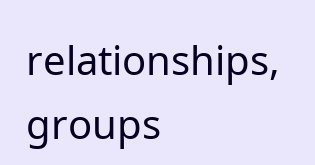relationships, groups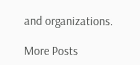and organizations.

More Posts